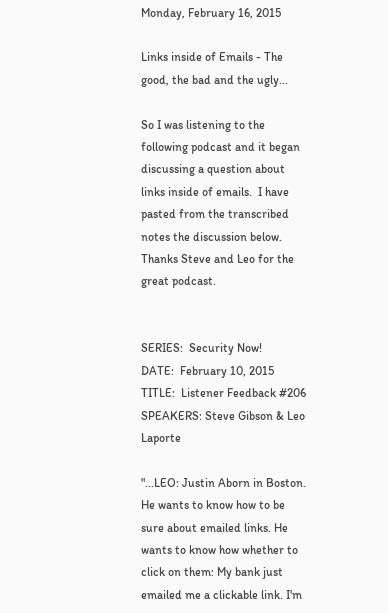Monday, February 16, 2015

Links inside of Emails - The good, the bad and the ugly...

So I was listening to the following podcast and it began discussing a question about links inside of emails.  I have pasted from the transcribed notes the discussion below.  Thanks Steve and Leo for the great podcast.


SERIES:  Security Now!
DATE:  February 10, 2015
TITLE:  Listener Feedback #206
SPEAKERS: Steve Gibson & Leo Laporte

"...LEO: Justin Aborn in Boston. He wants to know how to be sure about emailed links. He wants to know how whether to click on them: My bank just emailed me a clickable link. I'm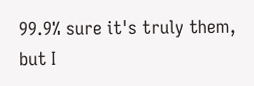99.9% sure it's truly them, but I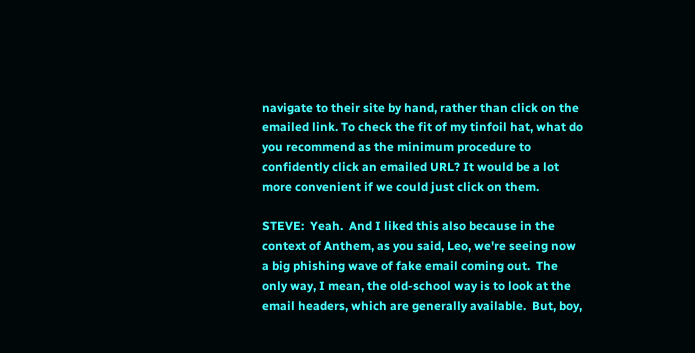navigate to their site by hand, rather than click on the emailed link. To check the fit of my tinfoil hat, what do you recommend as the minimum procedure to confidently click an emailed URL? It would be a lot more convenient if we could just click on them.

STEVE:  Yeah.  And I liked this also because in the context of Anthem, as you said, Leo, we're seeing now a big phishing wave of fake email coming out.  The only way, I mean, the old-school way is to look at the email headers, which are generally available.  But, boy,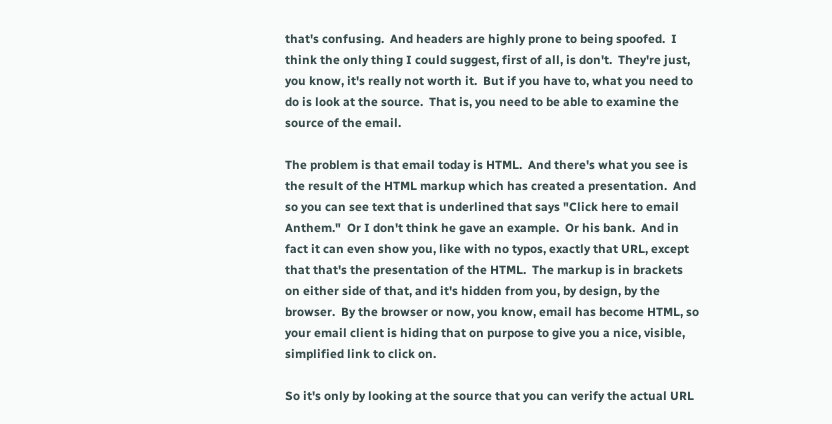that's confusing.  And headers are highly prone to being spoofed.  I think the only thing I could suggest, first of all, is don't.  They're just, you know, it's really not worth it.  But if you have to, what you need to do is look at the source.  That is, you need to be able to examine the source of the email.

The problem is that email today is HTML.  And there's what you see is the result of the HTML markup which has created a presentation.  And so you can see text that is underlined that says "Click here to email Anthem."  Or I don't think he gave an example.  Or his bank.  And in fact it can even show you, like with no typos, exactly that URL, except that that's the presentation of the HTML.  The markup is in brackets on either side of that, and it's hidden from you, by design, by the browser.  By the browser or now, you know, email has become HTML, so your email client is hiding that on purpose to give you a nice, visible, simplified link to click on.

So it's only by looking at the source that you can verify the actual URL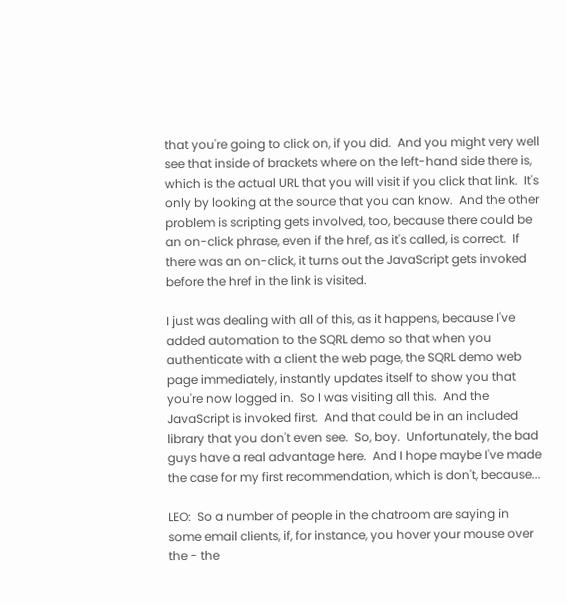that you're going to click on, if you did.  And you might very well see that inside of brackets where on the left-hand side there is, which is the actual URL that you will visit if you click that link.  It's only by looking at the source that you can know.  And the other problem is scripting gets involved, too, because there could be an on-click phrase, even if the href, as it's called, is correct.  If there was an on-click, it turns out the JavaScript gets invoked before the href in the link is visited.

I just was dealing with all of this, as it happens, because I've added automation to the SQRL demo so that when you authenticate with a client the web page, the SQRL demo web page immediately, instantly updates itself to show you that you're now logged in.  So I was visiting all this.  And the JavaScript is invoked first.  And that could be in an included library that you don't even see.  So, boy.  Unfortunately, the bad guys have a real advantage here.  And I hope maybe I've made the case for my first recommendation, which is don't, because...

LEO:  So a number of people in the chatroom are saying in some email clients, if, for instance, you hover your mouse over the - the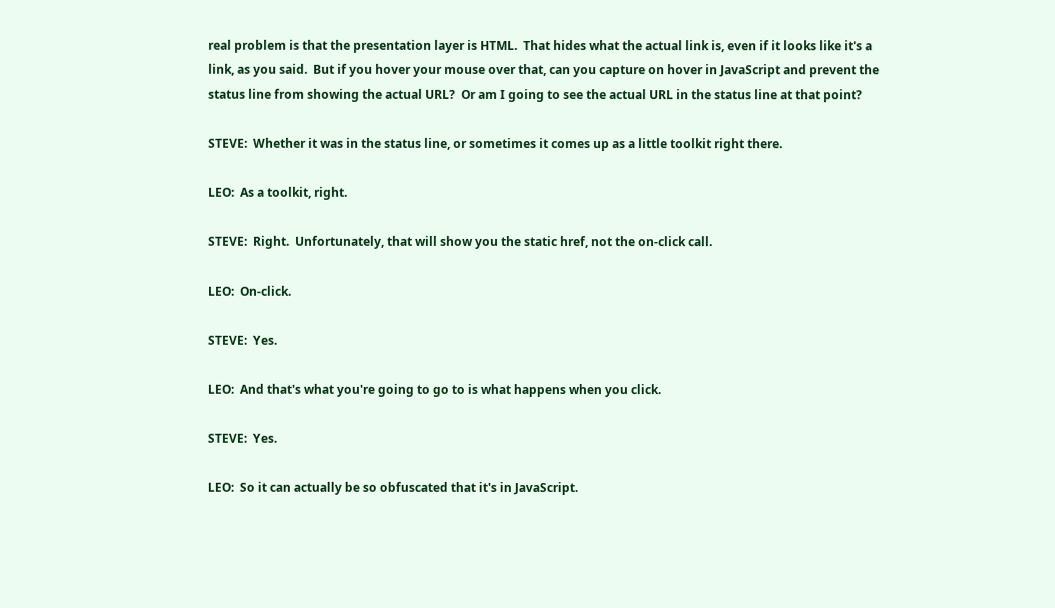real problem is that the presentation layer is HTML.  That hides what the actual link is, even if it looks like it's a link, as you said.  But if you hover your mouse over that, can you capture on hover in JavaScript and prevent the status line from showing the actual URL?  Or am I going to see the actual URL in the status line at that point?

STEVE:  Whether it was in the status line, or sometimes it comes up as a little toolkit right there.

LEO:  As a toolkit, right.

STEVE:  Right.  Unfortunately, that will show you the static href, not the on-click call.

LEO:  On-click.

STEVE:  Yes.

LEO:  And that's what you're going to go to is what happens when you click.

STEVE:  Yes.

LEO:  So it can actually be so obfuscated that it's in JavaScript.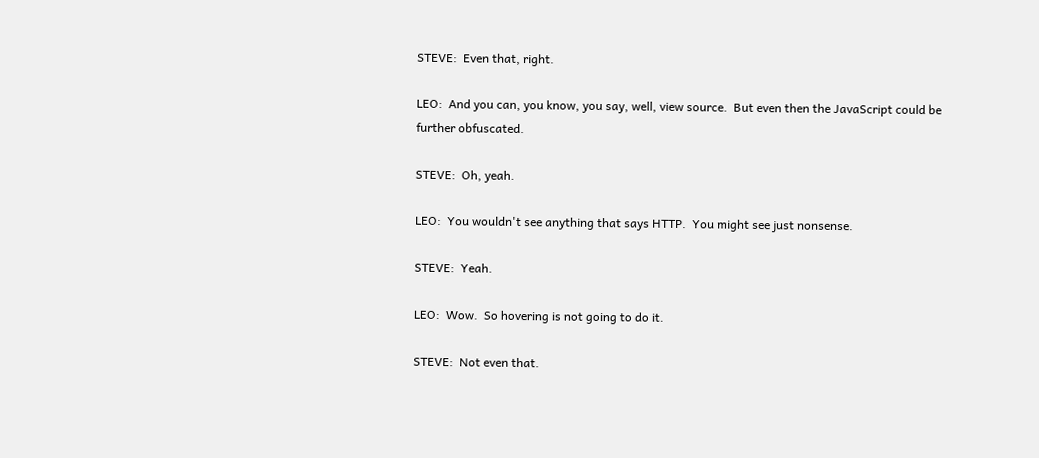STEVE:  Even that, right.

LEO:  And you can, you know, you say, well, view source.  But even then the JavaScript could be further obfuscated.

STEVE:  Oh, yeah.

LEO:  You wouldn't see anything that says HTTP.  You might see just nonsense.

STEVE:  Yeah.

LEO:  Wow.  So hovering is not going to do it.

STEVE:  Not even that.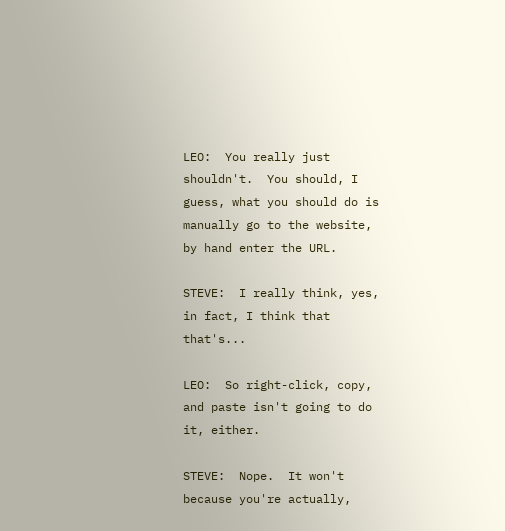LEO:  You really just shouldn't.  You should, I guess, what you should do is manually go to the website, by hand enter the URL.

STEVE:  I really think, yes, in fact, I think that that's...

LEO:  So right-click, copy, and paste isn't going to do it, either.

STEVE:  Nope.  It won't because you're actually,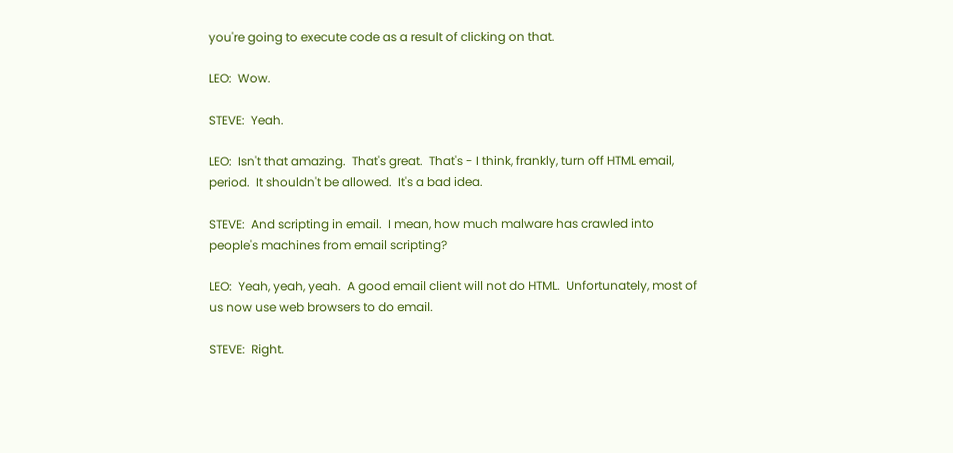you're going to execute code as a result of clicking on that.

LEO:  Wow.

STEVE:  Yeah.

LEO:  Isn't that amazing.  That's great.  That's - I think, frankly, turn off HTML email, period.  It shouldn't be allowed.  It's a bad idea.

STEVE:  And scripting in email.  I mean, how much malware has crawled into people's machines from email scripting?

LEO:  Yeah, yeah, yeah.  A good email client will not do HTML.  Unfortunately, most of us now use web browsers to do email.

STEVE:  Right.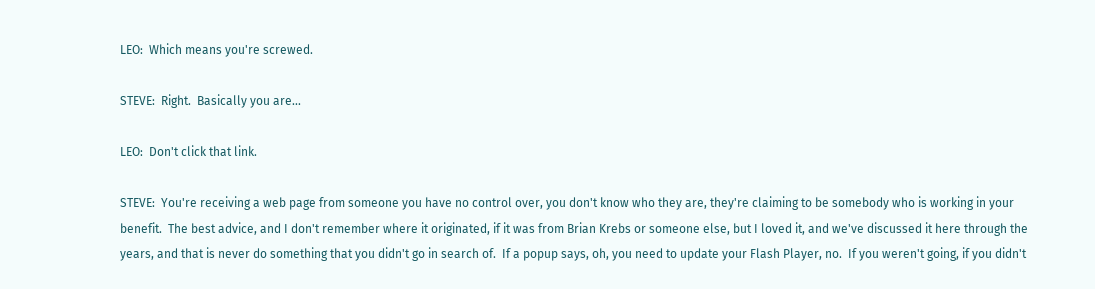LEO:  Which means you're screwed.

STEVE:  Right.  Basically you are...

LEO:  Don't click that link.

STEVE:  You're receiving a web page from someone you have no control over, you don't know who they are, they're claiming to be somebody who is working in your benefit.  The best advice, and I don't remember where it originated, if it was from Brian Krebs or someone else, but I loved it, and we've discussed it here through the years, and that is never do something that you didn't go in search of.  If a popup says, oh, you need to update your Flash Player, no.  If you weren't going, if you didn't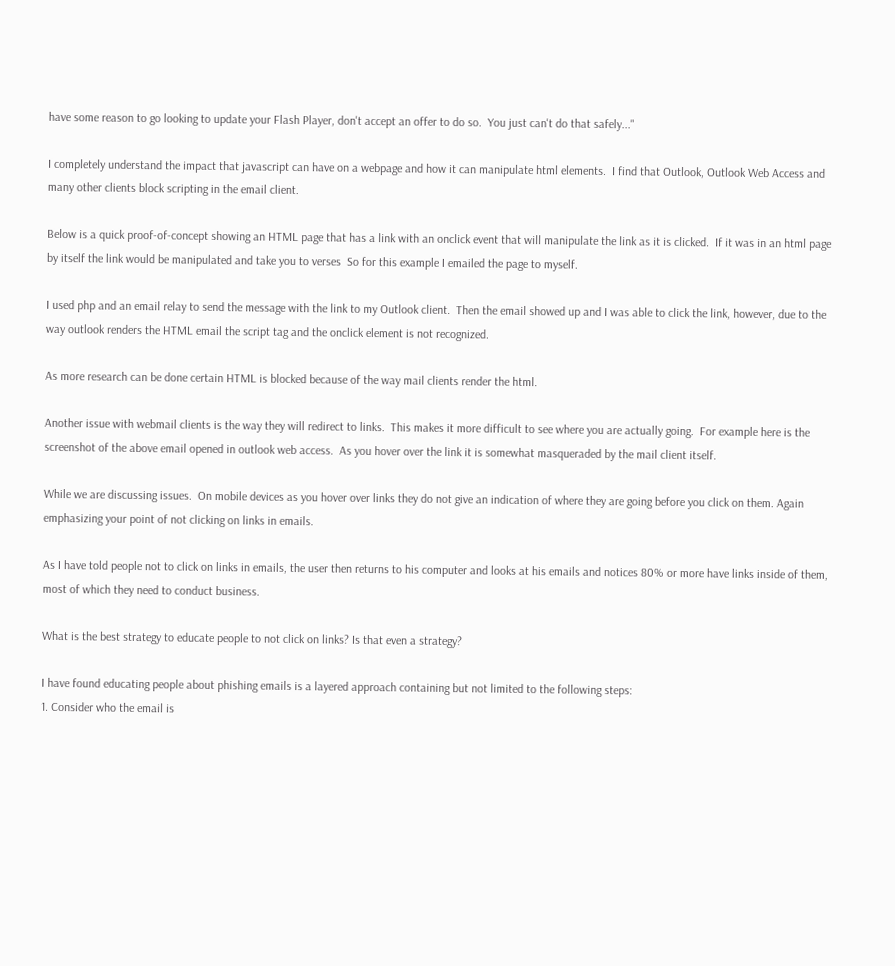have some reason to go looking to update your Flash Player, don't accept an offer to do so.  You just can't do that safely..."

I completely understand the impact that javascript can have on a webpage and how it can manipulate html elements.  I find that Outlook, Outlook Web Access and many other clients block scripting in the email client.

Below is a quick proof-of-concept showing an HTML page that has a link with an onclick event that will manipulate the link as it is clicked.  If it was in an html page by itself the link would be manipulated and take you to verses  So for this example I emailed the page to myself.

I used php and an email relay to send the message with the link to my Outlook client.  Then the email showed up and I was able to click the link, however, due to the way outlook renders the HTML email the script tag and the onclick element is not recognized.

As more research can be done certain HTML is blocked because of the way mail clients render the html.

Another issue with webmail clients is the way they will redirect to links.  This makes it more difficult to see where you are actually going.  For example here is the screenshot of the above email opened in outlook web access.  As you hover over the link it is somewhat masqueraded by the mail client itself.

While we are discussing issues.  On mobile devices as you hover over links they do not give an indication of where they are going before you click on them. Again emphasizing your point of not clicking on links in emails.

As I have told people not to click on links in emails, the user then returns to his computer and looks at his emails and notices 80% or more have links inside of them, most of which they need to conduct business.

What is the best strategy to educate people to not click on links? Is that even a strategy?

I have found educating people about phishing emails is a layered approach containing but not limited to the following steps:
1. Consider who the email is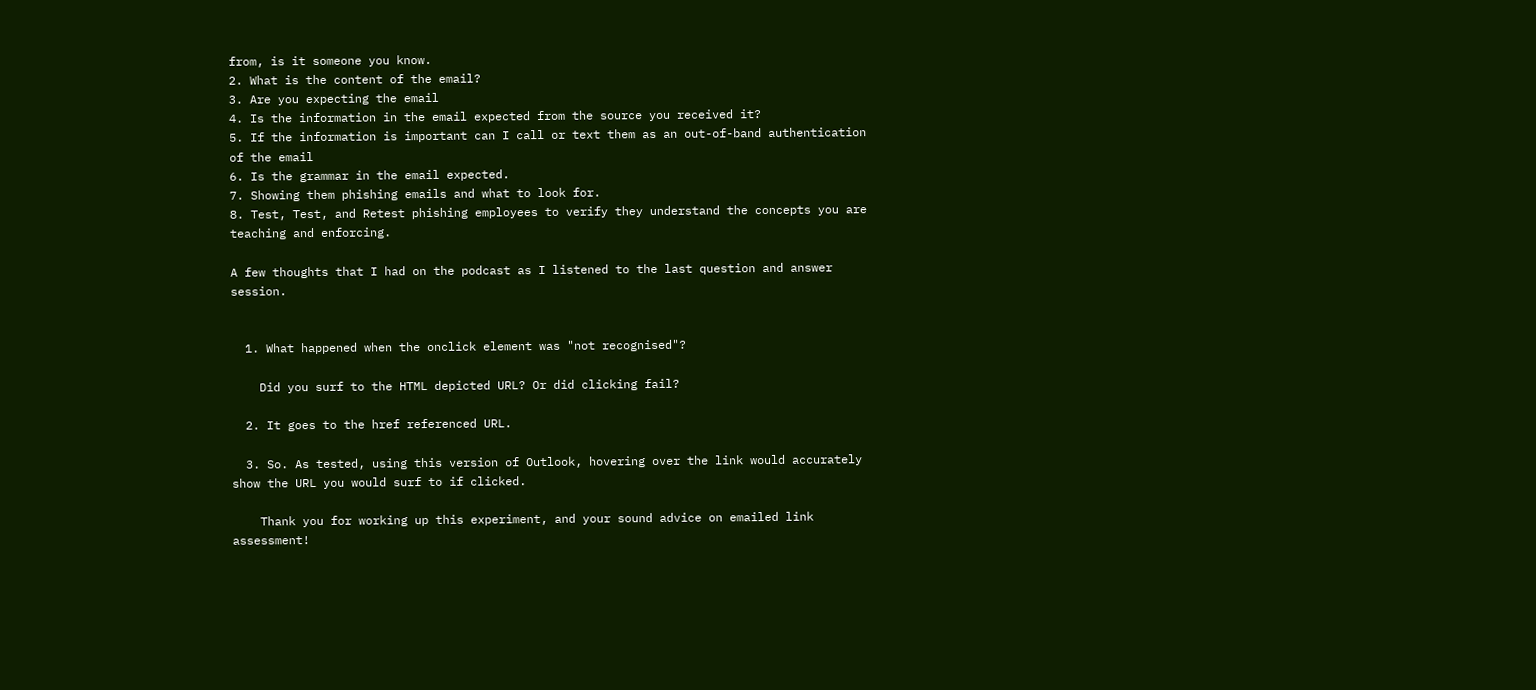from, is it someone you know.
2. What is the content of the email?
3. Are you expecting the email
4. Is the information in the email expected from the source you received it?
5. If the information is important can I call or text them as an out-of-band authentication of the email
6. Is the grammar in the email expected.
7. Showing them phishing emails and what to look for.
8. Test, Test, and Retest phishing employees to verify they understand the concepts you are teaching and enforcing.

A few thoughts that I had on the podcast as I listened to the last question and answer session.


  1. What happened when the onclick element was "not recognised"?

    Did you surf to the HTML depicted URL? Or did clicking fail?

  2. It goes to the href referenced URL.

  3. So. As tested, using this version of Outlook, hovering over the link would accurately show the URL you would surf to if clicked.

    Thank you for working up this experiment, and your sound advice on emailed link assessment!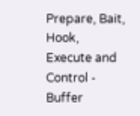Prepare, Bait, Hook, Execute and Control - Buffer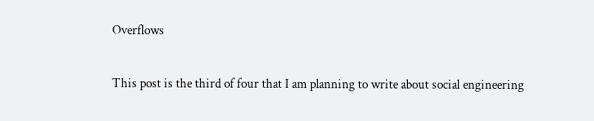Overflows

This post is the third of four that I am planning to write about social engineering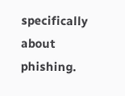specifically about phishing.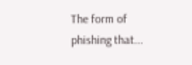The form of phishing that...